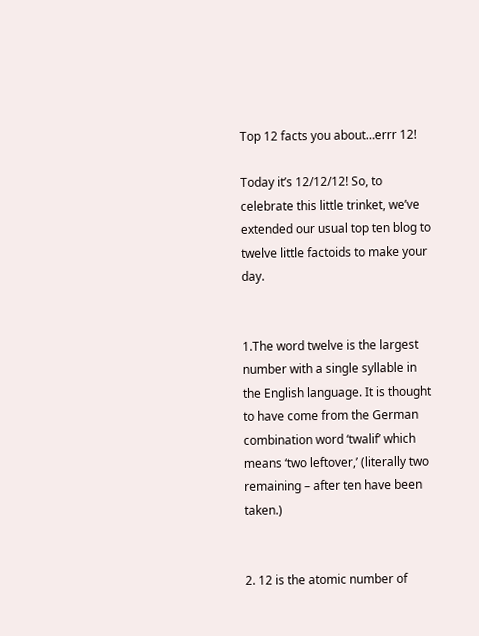Top 12 facts you about…errr 12!

Today it’s 12/12/12! So, to celebrate this little trinket, we’ve extended our usual top ten blog to twelve little factoids to make your day.


1.The word twelve is the largest number with a single syllable in the English language. It is thought to have come from the German combination word ‘twalif’ which means ‘two leftover,’ (literally two remaining – after ten have been taken.)


2. 12 is the atomic number of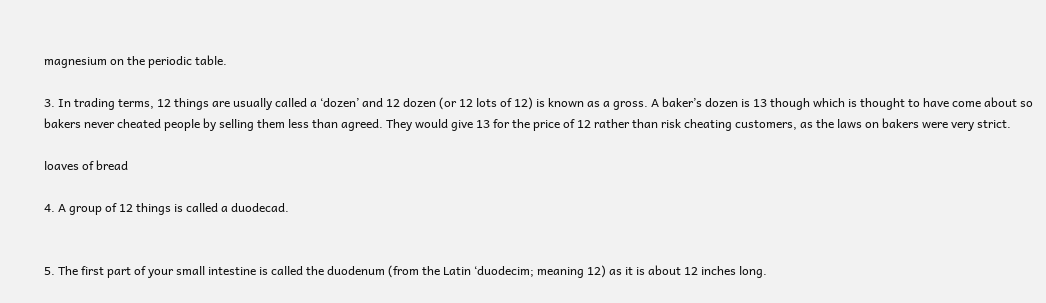magnesium on the periodic table.

3. In trading terms, 12 things are usually called a ‘dozen’ and 12 dozen (or 12 lots of 12) is known as a gross. A baker’s dozen is 13 though which is thought to have come about so bakers never cheated people by selling them less than agreed. They would give 13 for the price of 12 rather than risk cheating customers, as the laws on bakers were very strict.

loaves of bread

4. A group of 12 things is called a duodecad.


5. The first part of your small intestine is called the duodenum (from the Latin ‘duodecim; meaning 12) as it is about 12 inches long.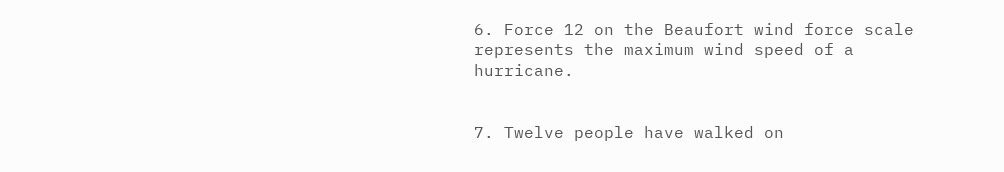6. Force 12 on the Beaufort wind force scale represents the maximum wind speed of a hurricane.


7. Twelve people have walked on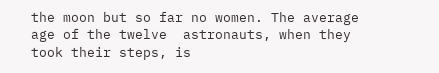the moon but so far no women. The average age of the twelve  astronauts, when they took their steps, is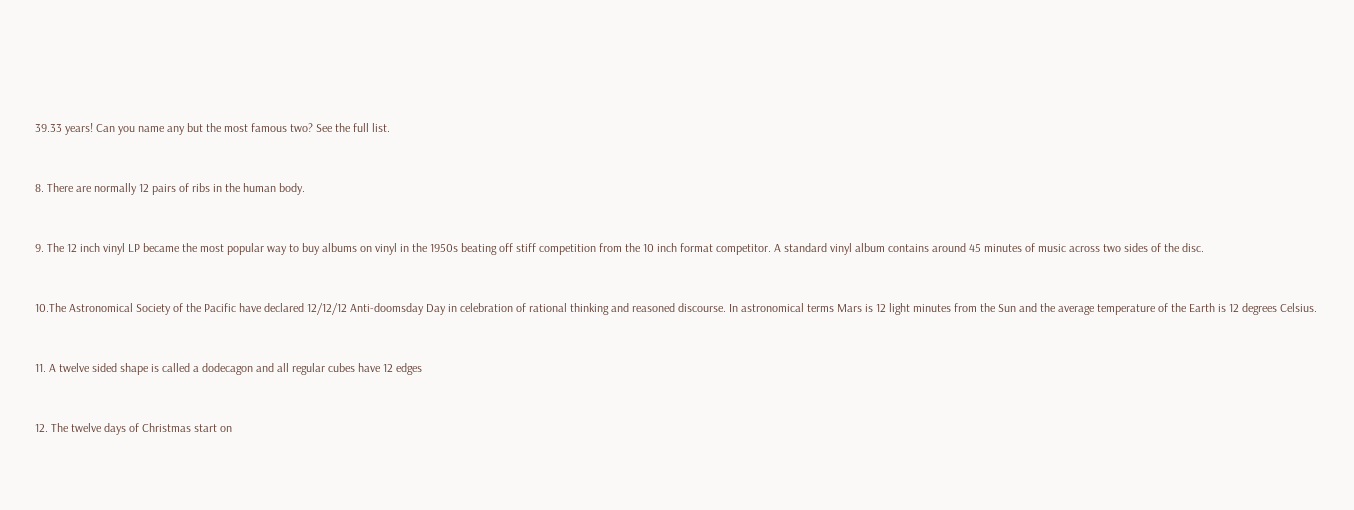39.33 years! Can you name any but the most famous two? See the full list.


8. There are normally 12 pairs of ribs in the human body.


9. The 12 inch vinyl LP became the most popular way to buy albums on vinyl in the 1950s beating off stiff competition from the 10 inch format competitor. A standard vinyl album contains around 45 minutes of music across two sides of the disc.


10.The Astronomical Society of the Pacific have declared 12/12/12 Anti-doomsday Day in celebration of rational thinking and reasoned discourse. In astronomical terms Mars is 12 light minutes from the Sun and the average temperature of the Earth is 12 degrees Celsius.


11. A twelve sided shape is called a dodecagon and all regular cubes have 12 edges


12. The twelve days of Christmas start on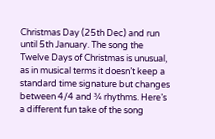Christmas Day (25th Dec) and run until 5th January. The song the Twelve Days of Christmas is unusual, as in musical terms it doesn’t keep a standard time signature but changes between 4/4 and ¾ rhythms. Here’s a different fun take of the song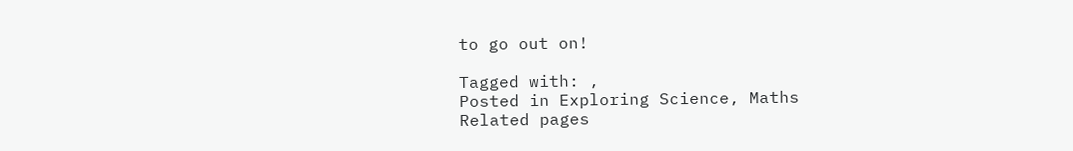to go out on!

Tagged with: ,
Posted in Exploring Science, Maths
Related pages